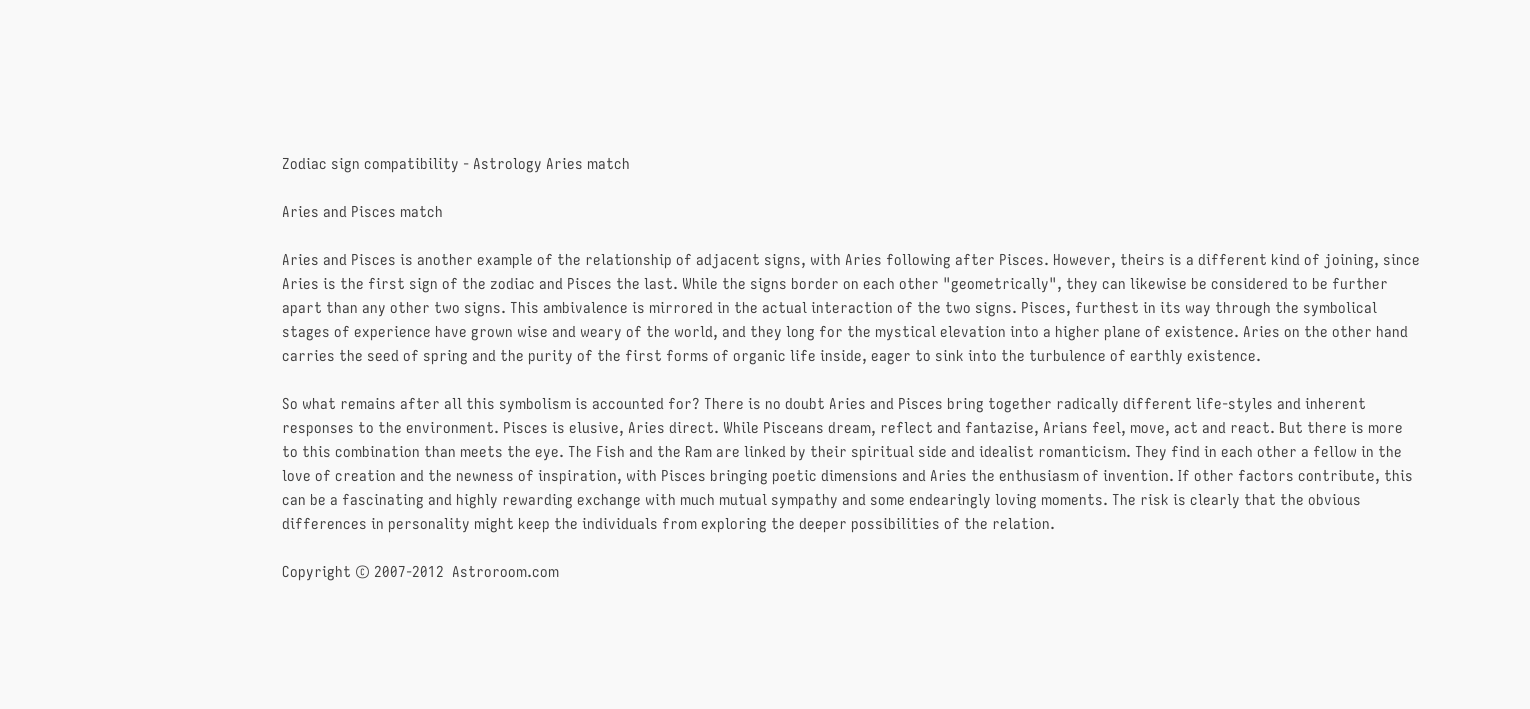Zodiac sign compatibility - Astrology Aries match

Aries and Pisces match

Aries and Pisces is another example of the relationship of adjacent signs, with Aries following after Pisces. However, theirs is a different kind of joining, since Aries is the first sign of the zodiac and Pisces the last. While the signs border on each other "geometrically", they can likewise be considered to be further apart than any other two signs. This ambivalence is mirrored in the actual interaction of the two signs. Pisces, furthest in its way through the symbolical stages of experience have grown wise and weary of the world, and they long for the mystical elevation into a higher plane of existence. Aries on the other hand carries the seed of spring and the purity of the first forms of organic life inside, eager to sink into the turbulence of earthly existence.

So what remains after all this symbolism is accounted for? There is no doubt Aries and Pisces bring together radically different life-styles and inherent responses to the environment. Pisces is elusive, Aries direct. While Pisceans dream, reflect and fantazise, Arians feel, move, act and react. But there is more to this combination than meets the eye. The Fish and the Ram are linked by their spiritual side and idealist romanticism. They find in each other a fellow in the love of creation and the newness of inspiration, with Pisces bringing poetic dimensions and Aries the enthusiasm of invention. If other factors contribute, this can be a fascinating and highly rewarding exchange with much mutual sympathy and some endearingly loving moments. The risk is clearly that the obvious differences in personality might keep the individuals from exploring the deeper possibilities of the relation.

Copyright © 2007-2012  Astroroom.com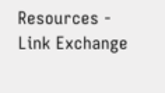Resources - Link Exchange